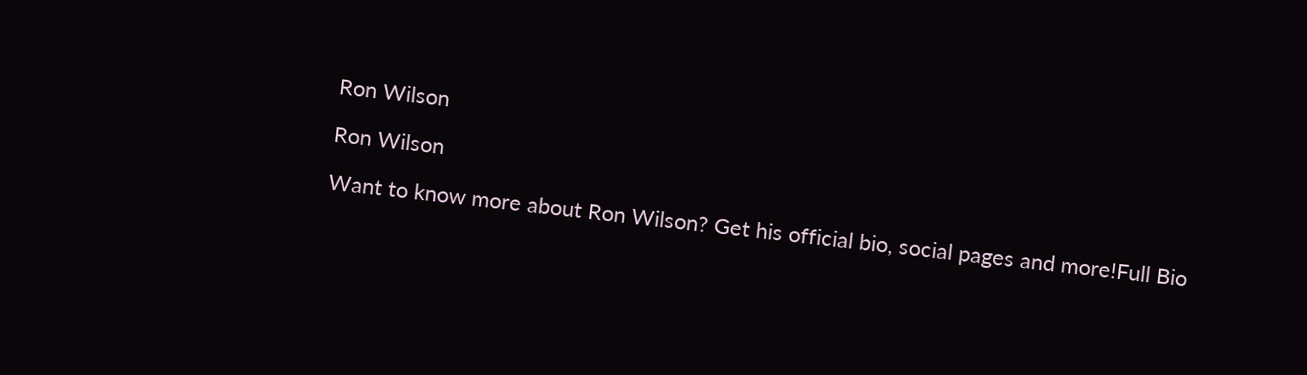Ron Wilson

Ron Wilson

Want to know more about Ron Wilson? Get his official bio, social pages and more!Full Bio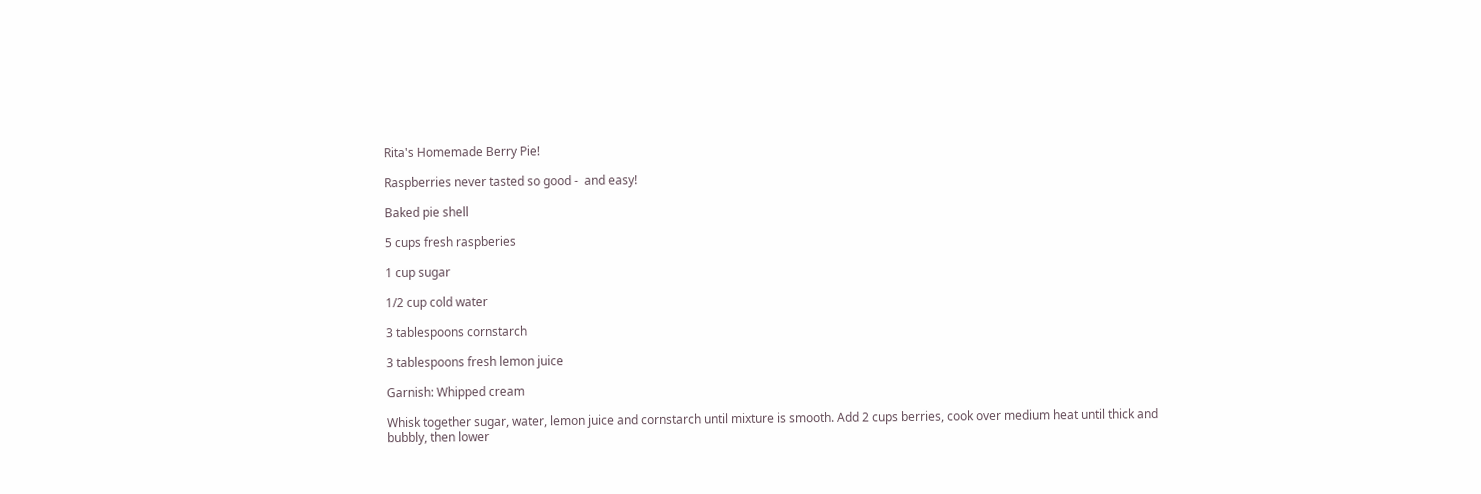Rita's Homemade Berry Pie!

Raspberries never tasted so good -  and easy!

Baked pie shell

5 cups fresh raspberies

1 cup sugar

1/2 cup cold water

3 tablespoons cornstarch

3 tablespoons fresh lemon juice

Garnish: Whipped cream

Whisk together sugar, water, lemon juice and cornstarch until mixture is smooth. Add 2 cups berries, cook over medium heat until thick and bubbly, then lower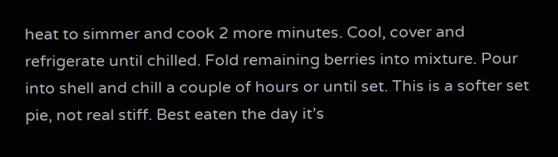heat to simmer and cook 2 more minutes. Cool, cover and refrigerate until chilled. Fold remaining berries into mixture. Pour into shell and chill a couple of hours or until set. This is a softer set pie, not real stiff. Best eaten the day it’s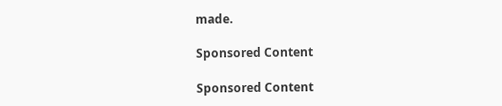made.

Sponsored Content

Sponsored Content